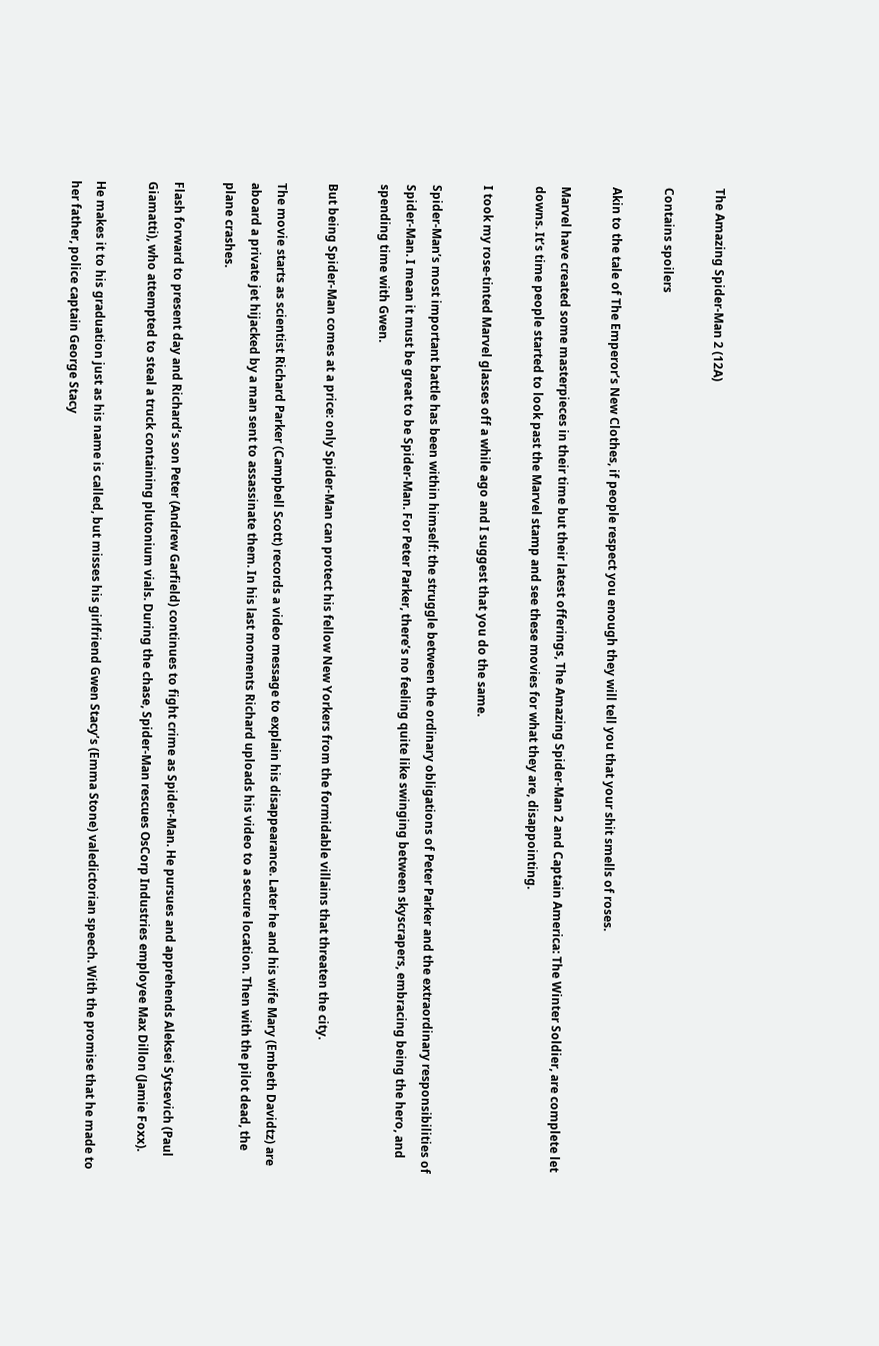The Amazing Spider-Man 2 (12A)

Contains spoilers

Akin to the tale of The Emperor’s New Clothes, if people respect you enough they will tell you that your shit smells of roses.

Marvel have created some masterpieces in their time but their latest offerings, The Amazing Spider-Man 2 and Captain America: The Winter Soldier, are complete let downs. It’s time people started to look past the Marvel stamp and see these movies for what they are, disappointing.

I took my rose-tinted Marvel glasses off a while ago and I suggest that you do the same.

Spider-Man’s most important battle has been within himself: the struggle between the ordinary obligations of Peter Parker and the extraordinary responsibilities of Spider-Man. I mean it must be great to be Spider-Man. For Peter Parker, there’s no feeling quite like swinging between skyscrapers, embracing being the hero, and spending time with Gwen.

But being Spider-Man comes at a price: only Spider-Man can protect his fellow New Yorkers from the formidable villains that threaten the city.

The movie starts as scientist Richard Parker (Campbell Scott) records a video message to explain his disappearance. Later he and his wife Mary (Embeth Davidtz) are aboard a private jet hijacked by a man sent to assassinate them. In his last moments Richard uploads his video to a secure location. Then with the pilot dead, the plane crashes.

Flash forward to present day and Richard’s son Peter (Andrew Garfield) continues to fight crime as Spider-Man. He pursues and apprehends Aleksei Sytsevich (Paul Giamatti), who attempted to steal a truck containing plutonium vials. During the chase, Spider-Man rescues OsCorp Industries employee Max Dillon (Jamie Foxx).

He makes it to his graduation just as his name is called, but misses his girlfriend Gwen Stacy’s (Emma Stone) valedictorian speech. With the promise that he made to her father, police captain George Stacy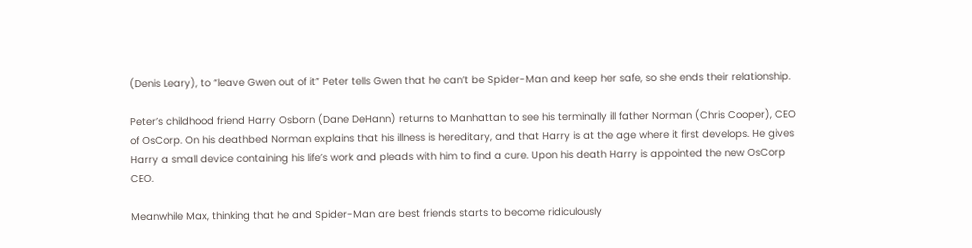(Denis Leary), to “leave Gwen out of it” Peter tells Gwen that he can’t be Spider-Man and keep her safe, so she ends their relationship.

Peter’s childhood friend Harry Osborn (Dane DeHann) returns to Manhattan to see his terminally ill father Norman (Chris Cooper), CEO of OsCorp. On his deathbed Norman explains that his illness is hereditary, and that Harry is at the age where it first develops. He gives Harry a small device containing his life’s work and pleads with him to find a cure. Upon his death Harry is appointed the new OsCorp CEO.

Meanwhile Max, thinking that he and Spider-Man are best friends starts to become ridiculously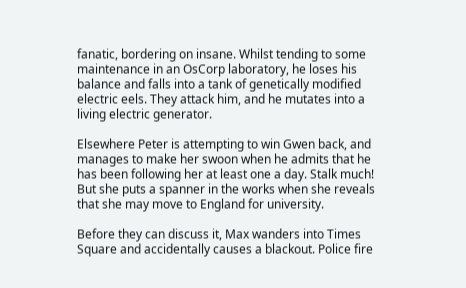fanatic, bordering on insane. Whilst tending to some maintenance in an OsCorp laboratory, he loses his balance and falls into a tank of genetically modified electric eels. They attack him, and he mutates into a living electric generator.

Elsewhere Peter is attempting to win Gwen back, and manages to make her swoon when he admits that he has been following her at least one a day. Stalk much! But she puts a spanner in the works when she reveals that she may move to England for university.

Before they can discuss it, Max wanders into Times Square and accidentally causes a blackout. Police fire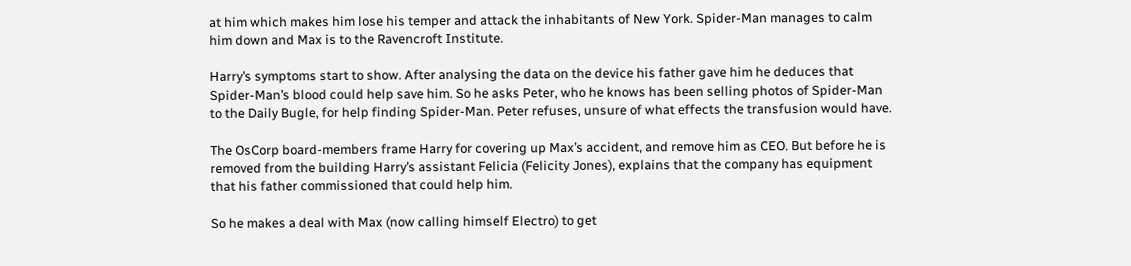at him which makes him lose his temper and attack the inhabitants of New York. Spider-Man manages to calm him down and Max is to the Ravencroft Institute.

Harry’s symptoms start to show. After analysing the data on the device his father gave him he deduces that Spider-Man’s blood could help save him. So he asks Peter, who he knows has been selling photos of Spider-Man to the Daily Bugle, for help finding Spider-Man. Peter refuses, unsure of what effects the transfusion would have.

The OsCorp board-members frame Harry for covering up Max’s accident, and remove him as CEO. But before he is removed from the building Harry’s assistant Felicia (Felicity Jones), explains that the company has equipment that his father commissioned that could help him.

So he makes a deal with Max (now calling himself Electro) to get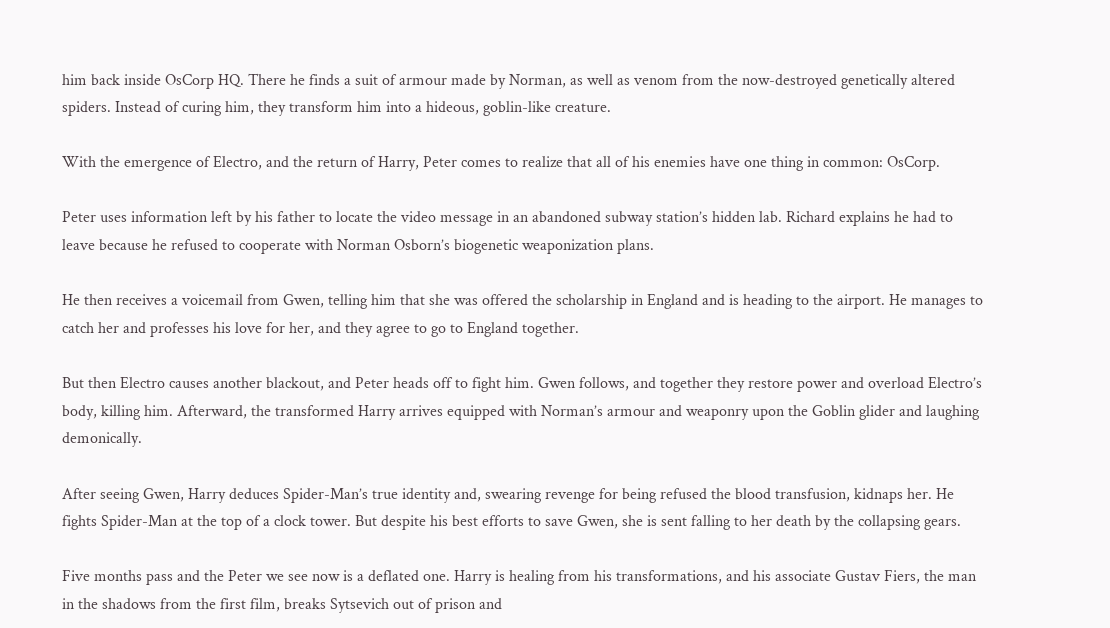him back inside OsCorp HQ. There he finds a suit of armour made by Norman, as well as venom from the now-destroyed genetically altered spiders. Instead of curing him, they transform him into a hideous, goblin-like creature.

With the emergence of Electro, and the return of Harry, Peter comes to realize that all of his enemies have one thing in common: OsCorp.

Peter uses information left by his father to locate the video message in an abandoned subway station’s hidden lab. Richard explains he had to leave because he refused to cooperate with Norman Osborn’s biogenetic weaponization plans.

He then receives a voicemail from Gwen, telling him that she was offered the scholarship in England and is heading to the airport. He manages to catch her and professes his love for her, and they agree to go to England together.

But then Electro causes another blackout, and Peter heads off to fight him. Gwen follows, and together they restore power and overload Electro’s body, killing him. Afterward, the transformed Harry arrives equipped with Norman’s armour and weaponry upon the Goblin glider and laughing demonically.

After seeing Gwen, Harry deduces Spider-Man’s true identity and, swearing revenge for being refused the blood transfusion, kidnaps her. He fights Spider-Man at the top of a clock tower. But despite his best efforts to save Gwen, she is sent falling to her death by the collapsing gears.

Five months pass and the Peter we see now is a deflated one. Harry is healing from his transformations, and his associate Gustav Fiers, the man in the shadows from the first film, breaks Sytsevich out of prison and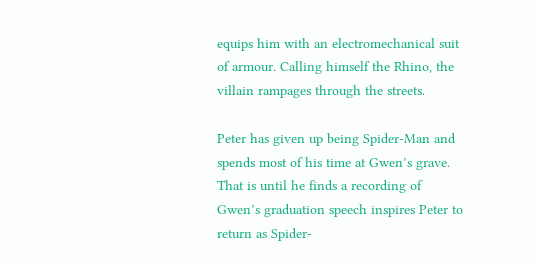equips him with an electromechanical suit of armour. Calling himself the Rhino, the villain rampages through the streets.

Peter has given up being Spider-Man and spends most of his time at Gwen’s grave. That is until he finds a recording of Gwen’s graduation speech inspires Peter to return as Spider-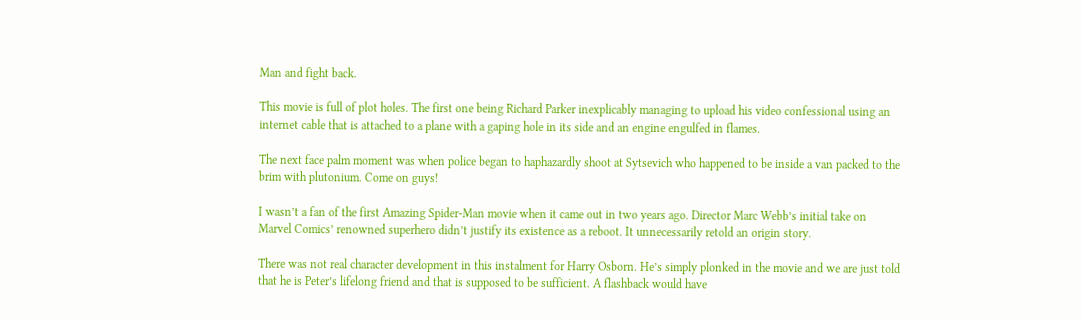Man and fight back.

This movie is full of plot holes. The first one being Richard Parker inexplicably managing to upload his video confessional using an internet cable that is attached to a plane with a gaping hole in its side and an engine engulfed in flames.

The next face palm moment was when police began to haphazardly shoot at Sytsevich who happened to be inside a van packed to the brim with plutonium. Come on guys!

I wasn’t a fan of the first Amazing Spider-Man movie when it came out in two years ago. Director Marc Webb’s initial take on Marvel Comics’ renowned superhero didn’t justify its existence as a reboot. It unnecessarily retold an origin story.

There was not real character development in this instalment for Harry Osborn. He’s simply plonked in the movie and we are just told that he is Peter’s lifelong friend and that is supposed to be sufficient. A flashback would have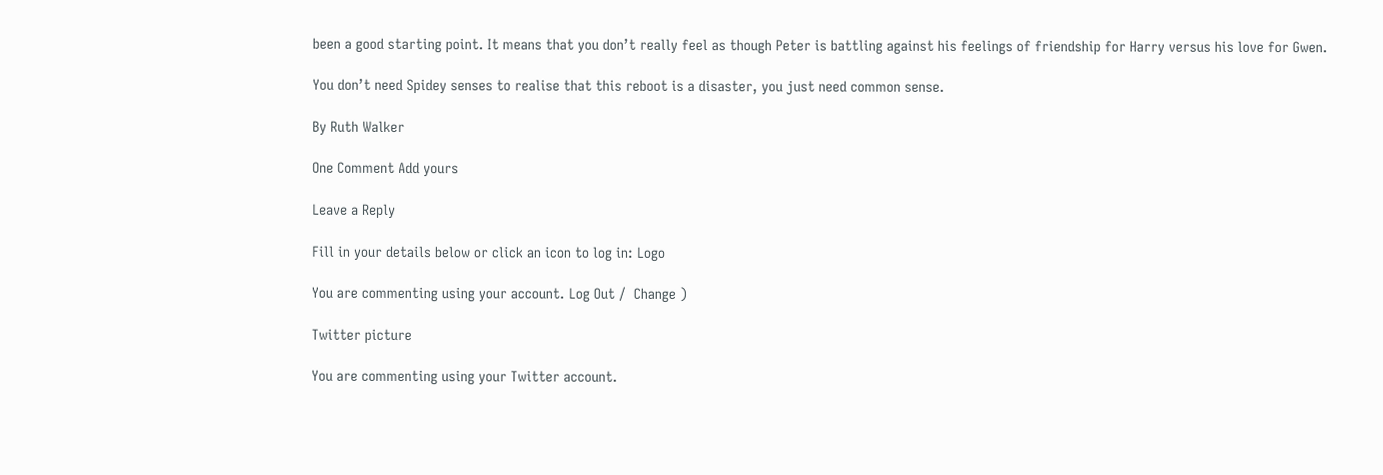been a good starting point. It means that you don’t really feel as though Peter is battling against his feelings of friendship for Harry versus his love for Gwen.

You don’t need Spidey senses to realise that this reboot is a disaster, you just need common sense.

By Ruth Walker

One Comment Add yours

Leave a Reply

Fill in your details below or click an icon to log in: Logo

You are commenting using your account. Log Out /  Change )

Twitter picture

You are commenting using your Twitter account.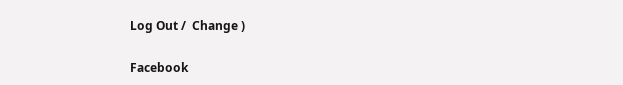Log Out /  Change )

Facebook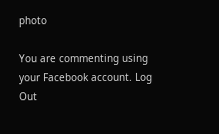photo

You are commenting using your Facebook account. Log Out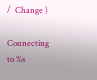/  Change )

Connecting to %s